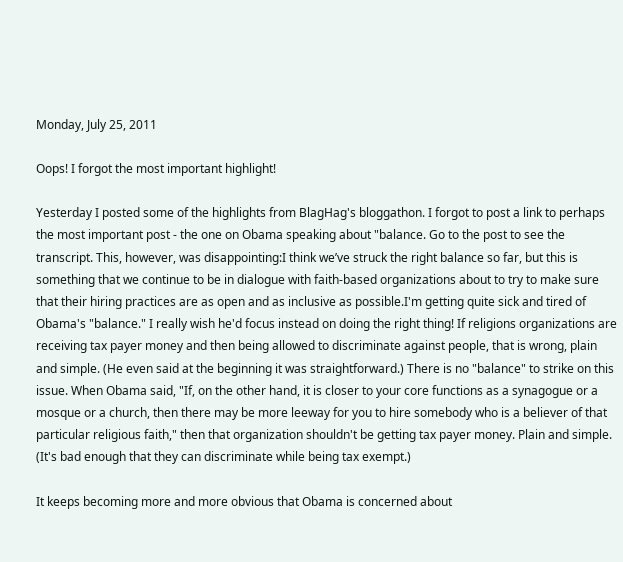Monday, July 25, 2011

Oops! I forgot the most important highlight!

Yesterday I posted some of the highlights from BlagHag's bloggathon. I forgot to post a link to perhaps the most important post - the one on Obama speaking about "balance. Go to the post to see the transcript. This, however, was disappointing:I think we’ve struck the right balance so far, but this is something that we continue to be in dialogue with faith-based organizations about to try to make sure that their hiring practices are as open and as inclusive as possible.I'm getting quite sick and tired of Obama's "balance." I really wish he'd focus instead on doing the right thing! If religions organizations are receiving tax payer money and then being allowed to discriminate against people, that is wrong, plain and simple. (He even said at the beginning it was straightforward.) There is no "balance" to strike on this issue. When Obama said, "If, on the other hand, it is closer to your core functions as a synagogue or a mosque or a church, then there may be more leeway for you to hire somebody who is a believer of that particular religious faith," then that organization shouldn't be getting tax payer money. Plain and simple. (It's bad enough that they can discriminate while being tax exempt.)

It keeps becoming more and more obvious that Obama is concerned about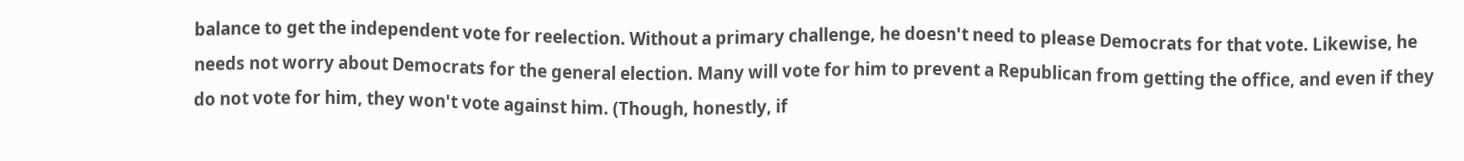balance to get the independent vote for reelection. Without a primary challenge, he doesn't need to please Democrats for that vote. Likewise, he needs not worry about Democrats for the general election. Many will vote for him to prevent a Republican from getting the office, and even if they do not vote for him, they won't vote against him. (Though, honestly, if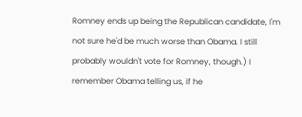Romney ends up being the Republican candidate, I'm not sure he'd be much worse than Obama. I still probably wouldn't vote for Romney, though.) I remember Obama telling us, if he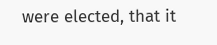were elected, that it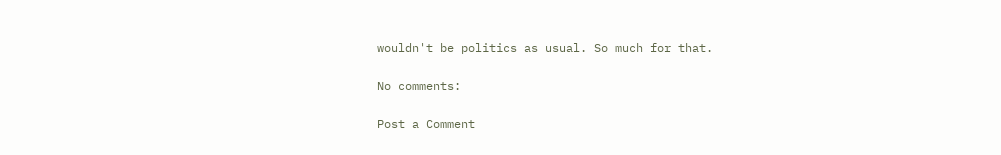wouldn't be politics as usual. So much for that.

No comments:

Post a Comment